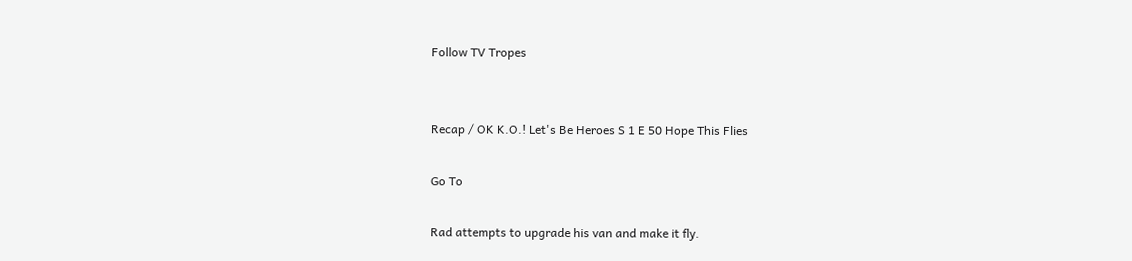Follow TV Tropes


Recap / OK K.O.! Let's Be Heroes S 1 E 50 Hope This Flies

Go To

Rad attempts to upgrade his van and make it fly.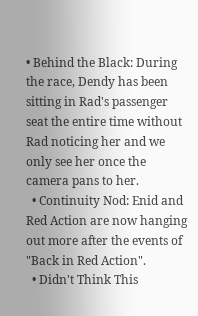• Behind the Black: During the race, Dendy has been sitting in Rad's passenger seat the entire time without Rad noticing her and we only see her once the camera pans to her.
  • Continuity Nod: Enid and Red Action are now hanging out more after the events of "Back in Red Action".
  • Didn't Think This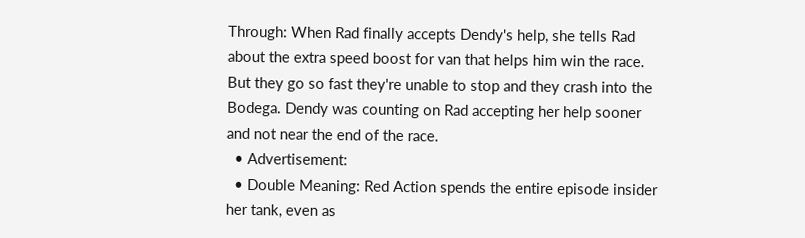Through: When Rad finally accepts Dendy's help, she tells Rad about the extra speed boost for van that helps him win the race. But they go so fast they're unable to stop and they crash into the Bodega. Dendy was counting on Rad accepting her help sooner and not near the end of the race.
  • Advertisement:
  • Double Meaning: Red Action spends the entire episode insider her tank, even as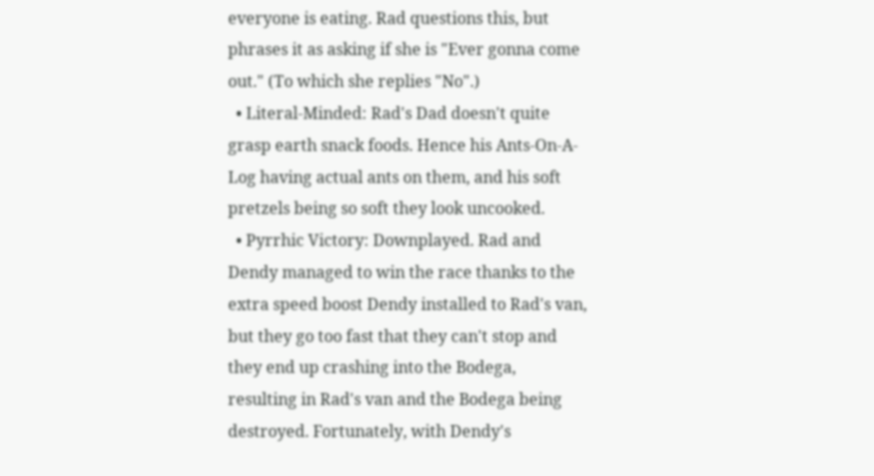everyone is eating. Rad questions this, but phrases it as asking if she is "Ever gonna come out." (To which she replies "No".)
  • Literal-Minded: Rad's Dad doesn't quite grasp earth snack foods. Hence his Ants-On-A-Log having actual ants on them, and his soft pretzels being so soft they look uncooked.
  • Pyrrhic Victory: Downplayed. Rad and Dendy managed to win the race thanks to the extra speed boost Dendy installed to Rad's van, but they go too fast that they can't stop and they end up crashing into the Bodega, resulting in Rad's van and the Bodega being destroyed. Fortunately, with Dendy's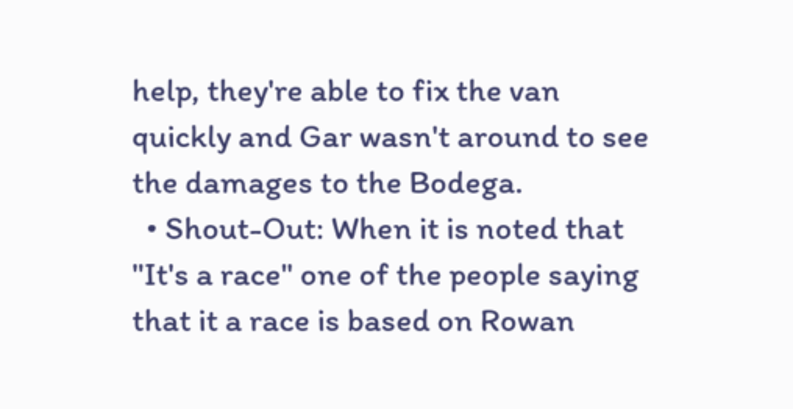help, they're able to fix the van quickly and Gar wasn't around to see the damages to the Bodega.
  • Shout-Out: When it is noted that "It's a race" one of the people saying that it a race is based on Rowan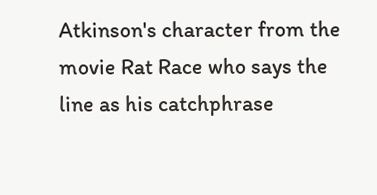Atkinson's character from the movie Rat Race who says the line as his catchphrase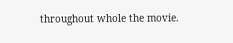throughout whole the movie.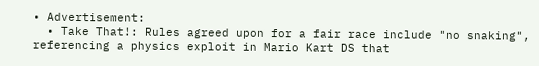• Advertisement:
  • Take That!: Rules agreed upon for a fair race include "no snaking", referencing a physics exploit in Mario Kart DS that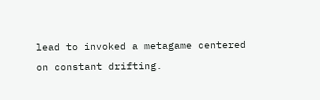lead to invoked a metagame centered on constant drifting.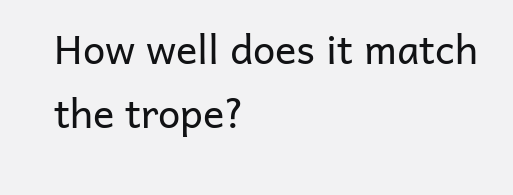How well does it match the trope?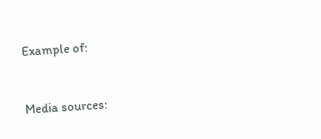Example of:


Media sources: